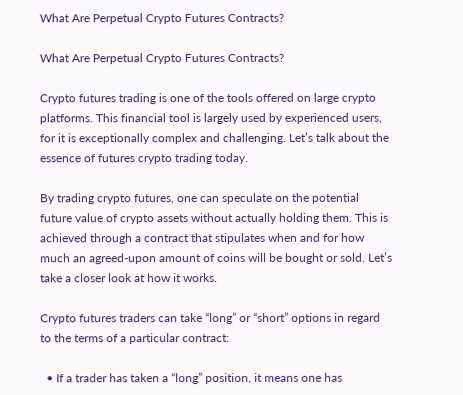What Are Perpetual Crypto Futures Contracts?

What Are Perpetual Crypto Futures Contracts?

Crypto futures trading is one of the tools offered on large crypto platforms. This financial tool is largely used by experienced users, for it is exceptionally complex and challenging. Let’s talk about the essence of futures crypto trading today.

By trading crypto futures, one can speculate on the potential future value of crypto assets without actually holding them. This is achieved through a contract that stipulates when and for how much an agreed-upon amount of coins will be bought or sold. Let’s take a closer look at how it works.

Crypto futures traders can take “long” or “short” options in regard to the terms of a particular contract:

  • If a trader has taken a “long” position, it means one has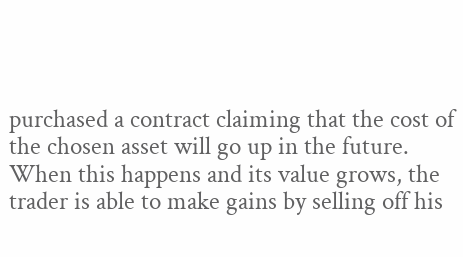purchased a contract claiming that the cost of the chosen asset will go up in the future. When this happens and its value grows, the trader is able to make gains by selling off his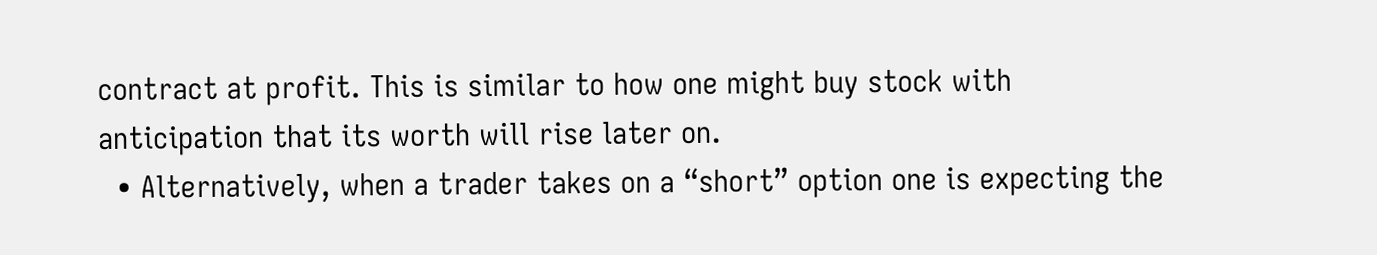contract at profit. This is similar to how one might buy stock with anticipation that its worth will rise later on.
  • Alternatively, when a trader takes on a “short” option one is expecting the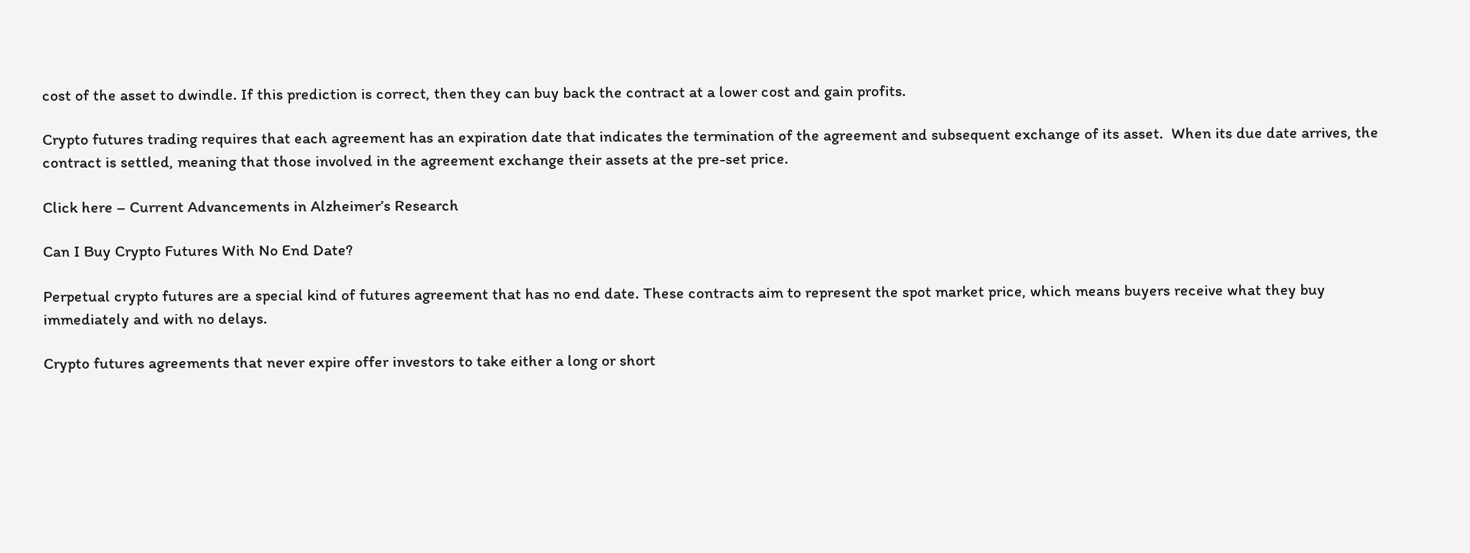cost of the asset to dwindle. If this prediction is correct, then they can buy back the contract at a lower cost and gain profits.

Crypto futures trading requires that each agreement has an expiration date that indicates the termination of the agreement and subsequent exchange of its asset.  When its due date arrives, the contract is settled, meaning that those involved in the agreement exchange their assets at the pre-set price.

Click here – Current Advancements in Alzheimer’s Research

Can I Buy Crypto Futures With No End Date?

Perpetual crypto futures are a special kind of futures agreement that has no end date. These contracts aim to represent the spot market price, which means buyers receive what they buy immediately and with no delays.

Crypto futures agreements that never expire offer investors to take either a long or short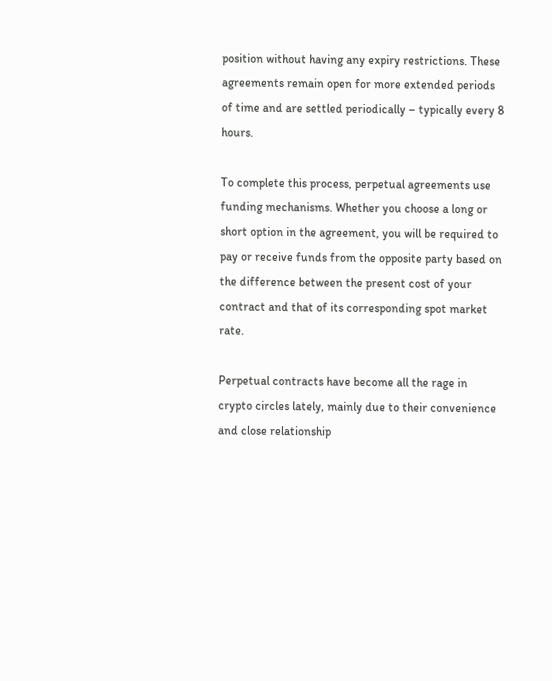position without having any expiry restrictions. These agreements remain open for more extended periods of time and are settled periodically – typically every 8 hours.

To complete this process, perpetual agreements use funding mechanisms. Whether you choose a long or short option in the agreement, you will be required to pay or receive funds from the opposite party based on the difference between the present cost of your contract and that of its corresponding spot market rate.

Perpetual contracts have become all the rage in crypto circles lately, mainly due to their convenience and close relationship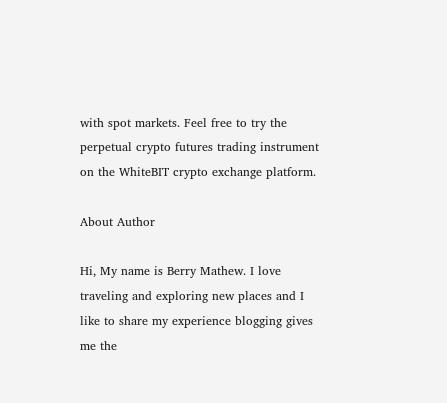with spot markets. Feel free to try the perpetual crypto futures trading instrument on the WhiteBIT crypto exchange platform.

About Author

Hi, My name is Berry Mathew. I love traveling and exploring new places and I like to share my experience blogging gives me the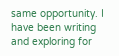same opportunity. I have been writing and exploring for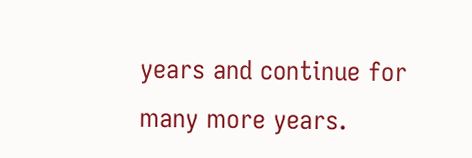years and continue for many more years.